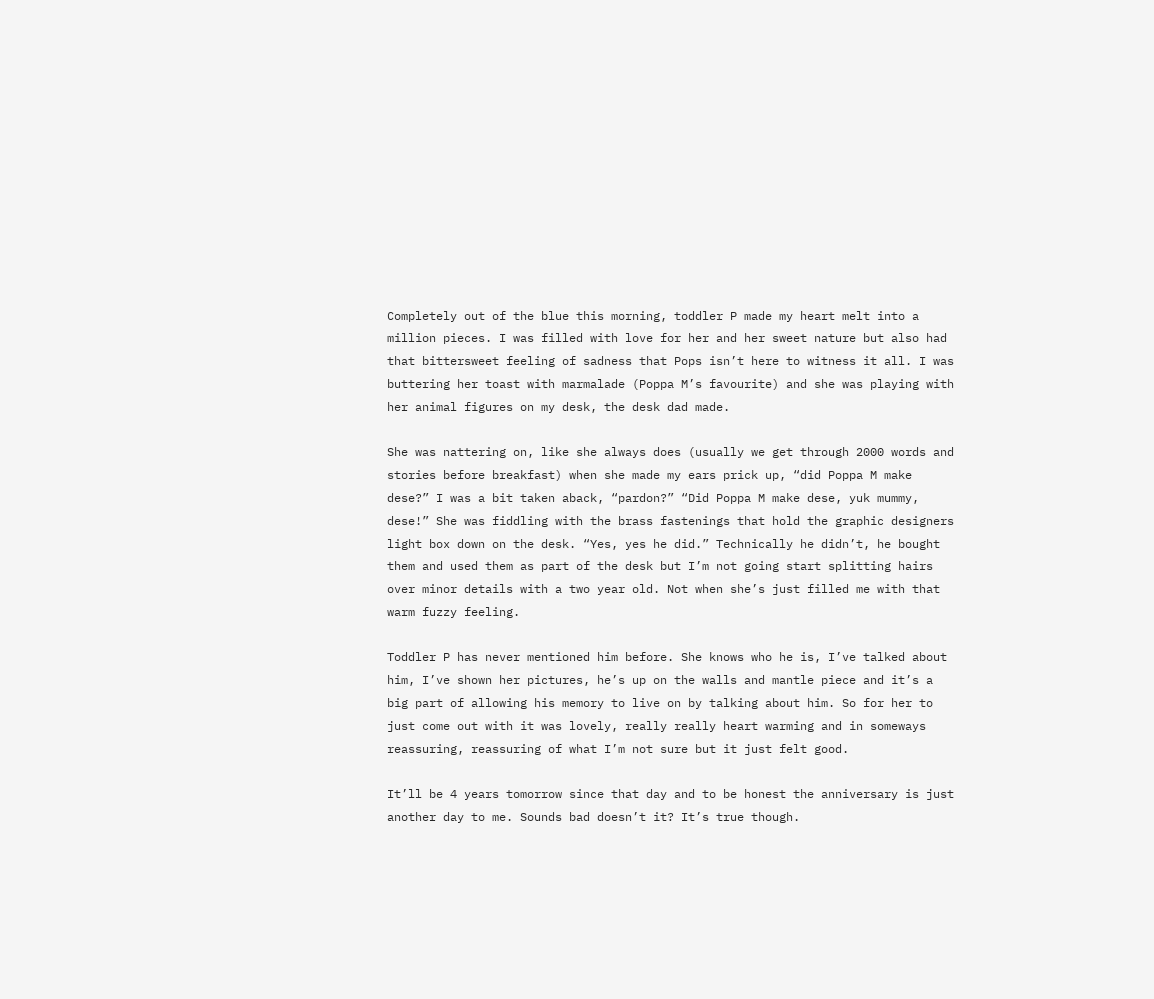Completely out of the blue this morning, toddler P made my heart melt into a million pieces. I was filled with love for her and her sweet nature but also had that bittersweet feeling of sadness that Pops isn’t here to witness it all. I was buttering her toast with marmalade (Poppa M’s favourite) and she was playing with her animal figures on my desk, the desk dad made.

She was nattering on, like she always does (usually we get through 2000 words and stories before breakfast) when she made my ears prick up, “did Poppa M make dese?” I was a bit taken aback, “pardon?” “Did Poppa M make dese, yuk mummy, dese!” She was fiddling with the brass fastenings that hold the graphic designers light box down on the desk. “Yes, yes he did.” Technically he didn’t, he bought them and used them as part of the desk but I’m not going start splitting hairs over minor details with a two year old. Not when she’s just filled me with that warm fuzzy feeling.

Toddler P has never mentioned him before. She knows who he is, I’ve talked about him, I’ve shown her pictures, he’s up on the walls and mantle piece and it’s a big part of allowing his memory to live on by talking about him. So for her to just come out with it was lovely, really really heart warming and in someways reassuring, reassuring of what I’m not sure but it just felt good.

It’ll be 4 years tomorrow since that day and to be honest the anniversary is just another day to me. Sounds bad doesn’t it? It’s true though.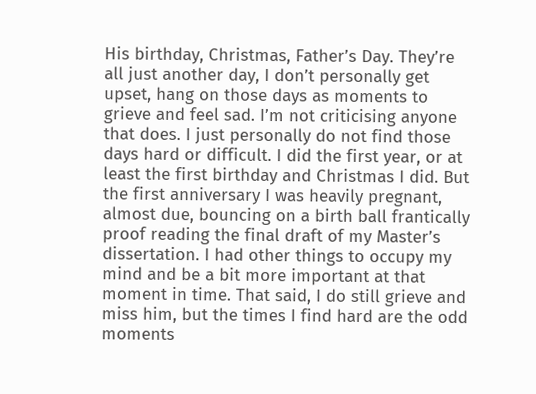His birthday, Christmas, Father’s Day. They’re all just another day, I don’t personally get upset, hang on those days as moments to grieve and feel sad. I’m not criticising anyone that does. I just personally do not find those days hard or difficult. I did the first year, or at least the first birthday and Christmas I did. But the first anniversary I was heavily pregnant, almost due, bouncing on a birth ball frantically proof reading the final draft of my Master’s dissertation. I had other things to occupy my mind and be a bit more important at that moment in time. That said, I do still grieve and miss him, but the times I find hard are the odd moments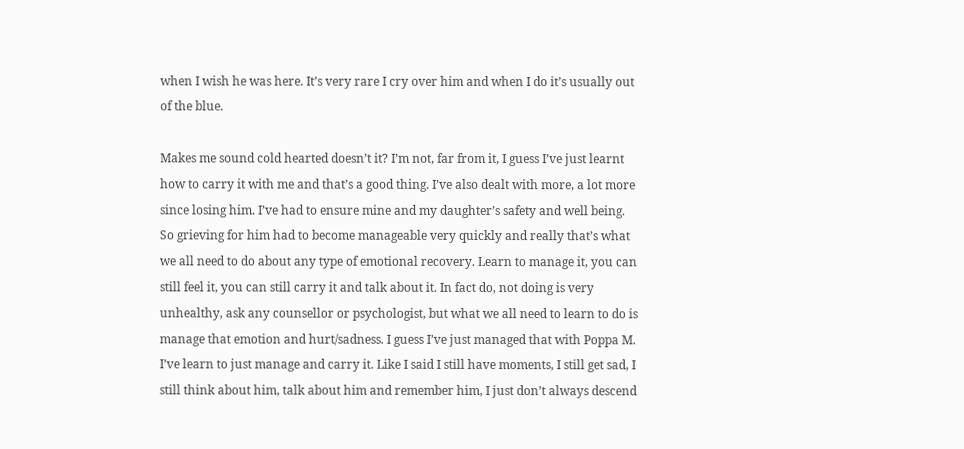when I wish he was here. It’s very rare I cry over him and when I do it’s usually out of the blue.

Makes me sound cold hearted doesn’t it? I’m not, far from it, I guess I’ve just learnt how to carry it with me and that’s a good thing. I’ve also dealt with more, a lot more since losing him. I’ve had to ensure mine and my daughter’s safety and well being. So grieving for him had to become manageable very quickly and really that’s what we all need to do about any type of emotional recovery. Learn to manage it, you can still feel it, you can still carry it and talk about it. In fact do, not doing is very unhealthy, ask any counsellor or psychologist, but what we all need to learn to do is manage that emotion and hurt/sadness. I guess I’ve just managed that with Poppa M. I’ve learn to just manage and carry it. Like I said I still have moments, I still get sad, I still think about him, talk about him and remember him, I just don’t always descend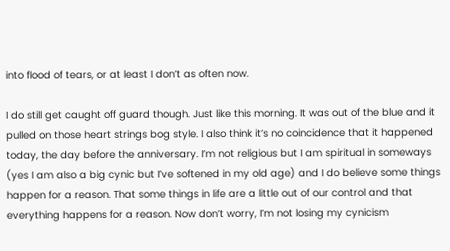into flood of tears, or at least I don’t as often now.

I do still get caught off guard though. Just like this morning. It was out of the blue and it pulled on those heart strings bog style. I also think it’s no coincidence that it happened today, the day before the anniversary. I’m not religious but I am spiritual in someways (yes I am also a big cynic but I’ve softened in my old age) and I do believe some things happen for a reason. That some things in life are a little out of our control and that everything happens for a reason. Now don’t worry, I’m not losing my cynicism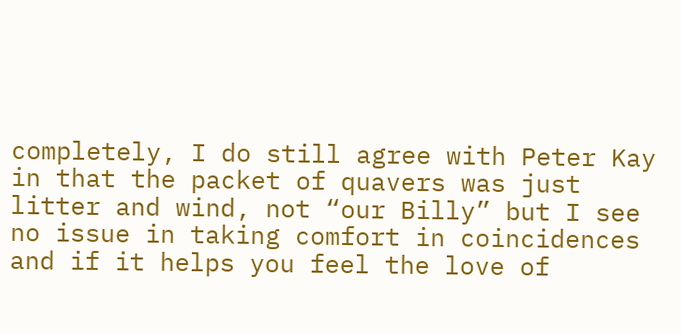completely, I do still agree with Peter Kay in that the packet of quavers was just litter and wind, not “our Billy” but I see no issue in taking comfort in coincidences and if it helps you feel the love of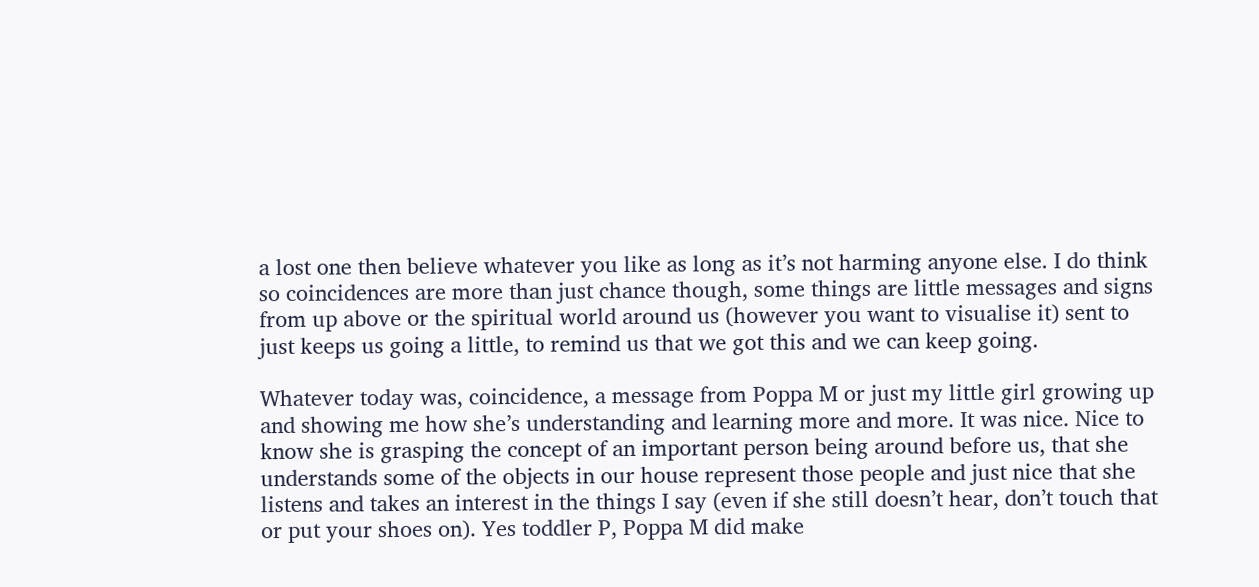a lost one then believe whatever you like as long as it’s not harming anyone else. I do think so coincidences are more than just chance though, some things are little messages and signs from up above or the spiritual world around us (however you want to visualise it) sent to just keeps us going a little, to remind us that we got this and we can keep going.

Whatever today was, coincidence, a message from Poppa M or just my little girl growing up and showing me how she’s understanding and learning more and more. It was nice. Nice to know she is grasping the concept of an important person being around before us, that she understands some of the objects in our house represent those people and just nice that she listens and takes an interest in the things I say (even if she still doesn’t hear, don’t touch that or put your shoes on). Yes toddler P, Poppa M did make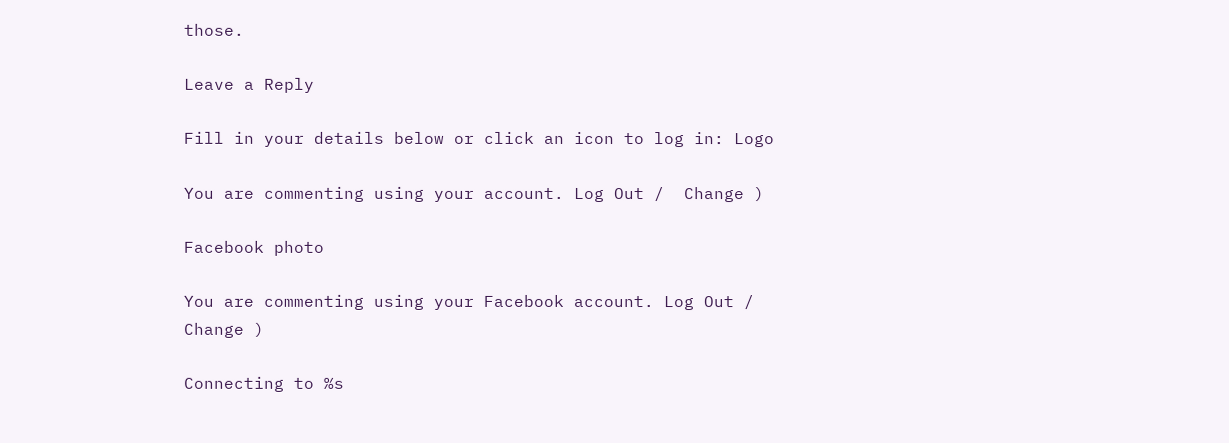those.

Leave a Reply

Fill in your details below or click an icon to log in: Logo

You are commenting using your account. Log Out /  Change )

Facebook photo

You are commenting using your Facebook account. Log Out /  Change )

Connecting to %s